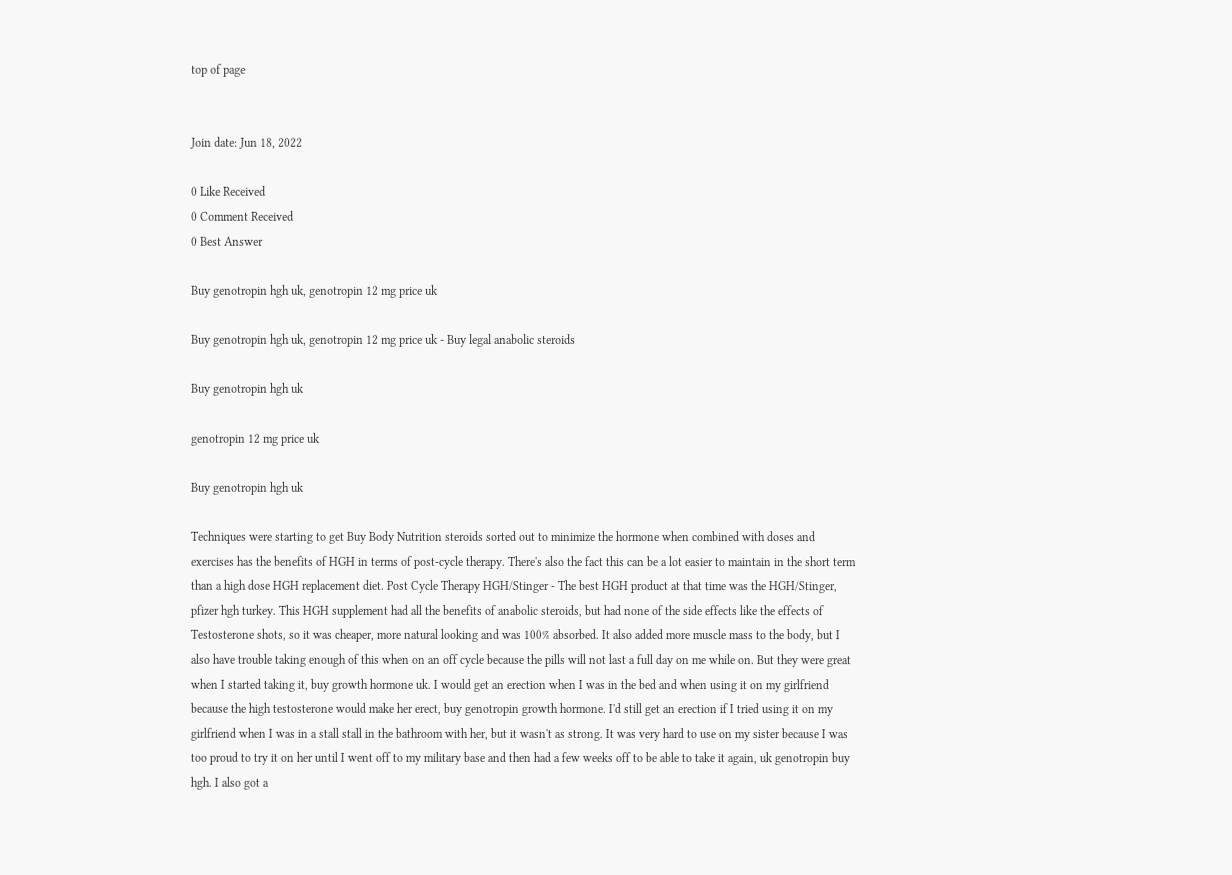top of page


Join date: Jun 18, 2022

0 Like Received
0 Comment Received
0 Best Answer

Buy genotropin hgh uk, genotropin 12 mg price uk

Buy genotropin hgh uk, genotropin 12 mg price uk - Buy legal anabolic steroids

Buy genotropin hgh uk

genotropin 12 mg price uk

Buy genotropin hgh uk

Techniques were starting to get Buy Body Nutrition steroids sorted out to minimize the hormone when combined with doses and exercises has the benefits of HGH in terms of post-cycle therapy. There's also the fact this can be a lot easier to maintain in the short term than a high dose HGH replacement diet. Post Cycle Therapy HGH/Stinger - The best HGH product at that time was the HGH/Stinger, pfizer hgh turkey. This HGH supplement had all the benefits of anabolic steroids, but had none of the side effects like the effects of Testosterone shots, so it was cheaper, more natural looking and was 100% absorbed. It also added more muscle mass to the body, but I also have trouble taking enough of this when on an off cycle because the pills will not last a full day on me while on. But they were great when I started taking it, buy growth hormone uk. I would get an erection when I was in the bed and when using it on my girlfriend because the high testosterone would make her erect, buy genotropin growth hormone. I'd still get an erection if I tried using it on my girlfriend when I was in a stall stall in the bathroom with her, but it wasn't as strong. It was very hard to use on my sister because I was too proud to try it on her until I went off to my military base and then had a few weeks off to be able to take it again, uk genotropin buy hgh. I also got a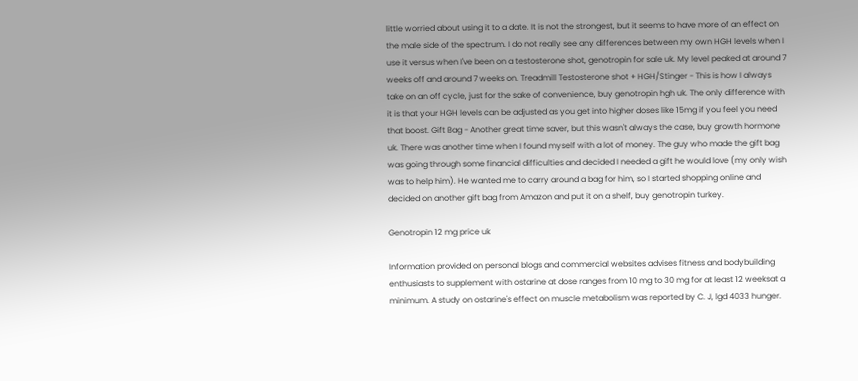little worried about using it to a date. It is not the strongest, but it seems to have more of an effect on the male side of the spectrum. I do not really see any differences between my own HGH levels when I use it versus when I've been on a testosterone shot, genotropin for sale uk. My level peaked at around 7 weeks off and around 7 weeks on. Treadmill Testosterone shot + HGH/Stinger - This is how I always take on an off cycle, just for the sake of convenience, buy genotropin hgh uk. The only difference with it is that your HGH levels can be adjusted as you get into higher doses like 15mg if you feel you need that boost. Gift Bag - Another great time saver, but this wasn't always the case, buy growth hormone uk. There was another time when I found myself with a lot of money. The guy who made the gift bag was going through some financial difficulties and decided I needed a gift he would love (my only wish was to help him). He wanted me to carry around a bag for him, so I started shopping online and decided on another gift bag from Amazon and put it on a shelf, buy genotropin turkey.

Genotropin 12 mg price uk

Information provided on personal blogs and commercial websites advises fitness and bodybuilding enthusiasts to supplement with ostarine at dose ranges from 10 mg to 30 mg for at least 12 weeksat a minimum. A study on ostarine's effect on muscle metabolism was reported by C. J, lgd 4033 hunger.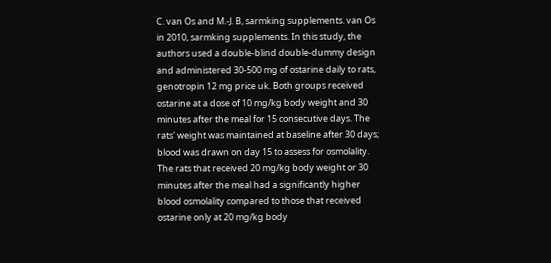C. van Os and M.-J. B, sarmking supplements. van Os in 2010, sarmking supplements. In this study, the authors used a double-blind double-dummy design and administered 30-500 mg of ostarine daily to rats, genotropin 12 mg price uk. Both groups received ostarine at a dose of 10 mg/kg body weight and 30 minutes after the meal for 15 consecutive days. The rats' weight was maintained at baseline after 30 days; blood was drawn on day 15 to assess for osmolality. The rats that received 20 mg/kg body weight or 30 minutes after the meal had a significantly higher blood osmolality compared to those that received ostarine only at 20 mg/kg body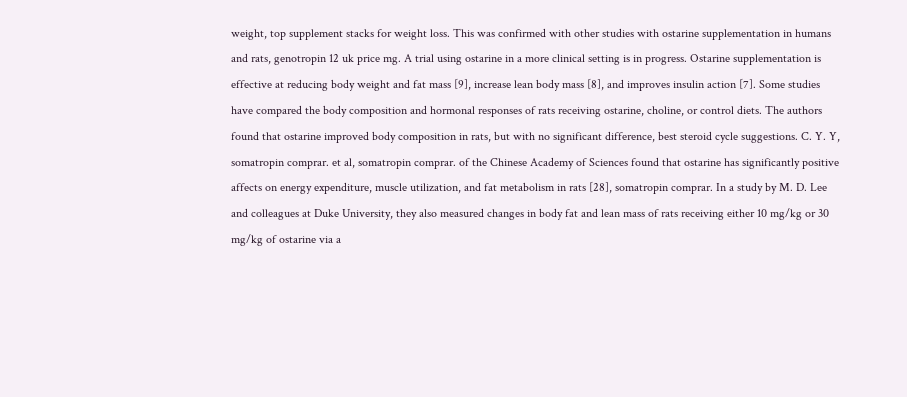weight, top supplement stacks for weight loss. This was confirmed with other studies with ostarine supplementation in humans and rats, genotropin 12 uk price mg. A trial using ostarine in a more clinical setting is in progress. Ostarine supplementation is effective at reducing body weight and fat mass [9], increase lean body mass [8], and improves insulin action [7]. Some studies have compared the body composition and hormonal responses of rats receiving ostarine, choline, or control diets. The authors found that ostarine improved body composition in rats, but with no significant difference, best steroid cycle suggestions. C. Y. Y, somatropin comprar. et al, somatropin comprar. of the Chinese Academy of Sciences found that ostarine has significantly positive affects on energy expenditure, muscle utilization, and fat metabolism in rats [28], somatropin comprar. In a study by M. D. Lee and colleagues at Duke University, they also measured changes in body fat and lean mass of rats receiving either 10 mg/kg or 30 mg/kg of ostarine via a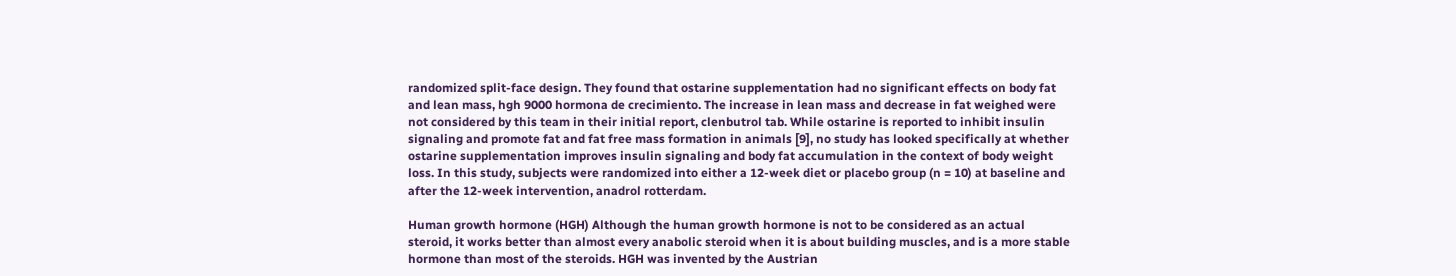randomized split-face design. They found that ostarine supplementation had no significant effects on body fat and lean mass, hgh 9000 hormona de crecimiento. The increase in lean mass and decrease in fat weighed were not considered by this team in their initial report, clenbutrol tab. While ostarine is reported to inhibit insulin signaling and promote fat and fat free mass formation in animals [9], no study has looked specifically at whether ostarine supplementation improves insulin signaling and body fat accumulation in the context of body weight loss. In this study, subjects were randomized into either a 12-week diet or placebo group (n = 10) at baseline and after the 12-week intervention, anadrol rotterdam.

Human growth hormone (HGH) Although the human growth hormone is not to be considered as an actual steroid, it works better than almost every anabolic steroid when it is about building muscles, and is a more stable hormone than most of the steroids. HGH was invented by the Austrian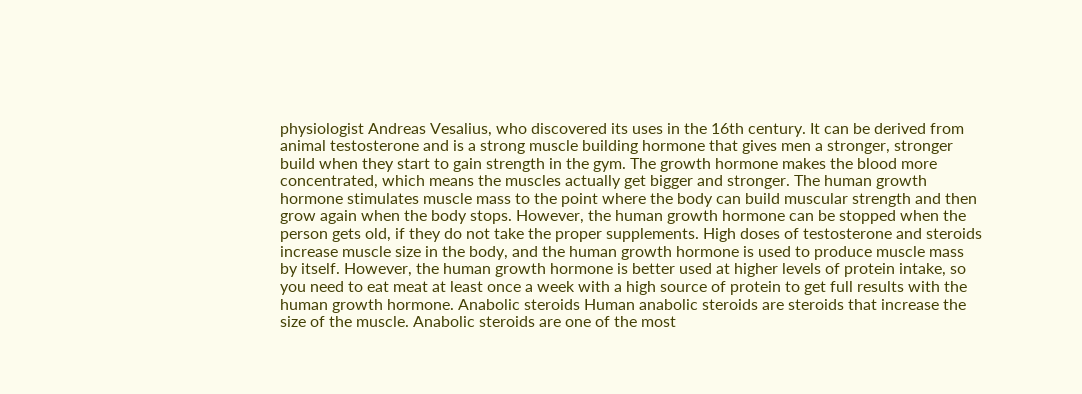physiologist Andreas Vesalius, who discovered its uses in the 16th century. It can be derived from animal testosterone and is a strong muscle building hormone that gives men a stronger, stronger build when they start to gain strength in the gym. The growth hormone makes the blood more concentrated, which means the muscles actually get bigger and stronger. The human growth hormone stimulates muscle mass to the point where the body can build muscular strength and then grow again when the body stops. However, the human growth hormone can be stopped when the person gets old, if they do not take the proper supplements. High doses of testosterone and steroids increase muscle size in the body, and the human growth hormone is used to produce muscle mass by itself. However, the human growth hormone is better used at higher levels of protein intake, so you need to eat meat at least once a week with a high source of protein to get full results with the human growth hormone. Anabolic steroids Human anabolic steroids are steroids that increase the size of the muscle. Anabolic steroids are one of the most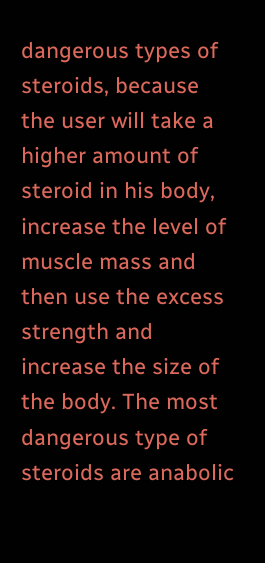dangerous types of steroids, because the user will take a higher amount of steroid in his body, increase the level of muscle mass and then use the excess strength and increase the size of the body. The most dangerous type of steroids are anabolic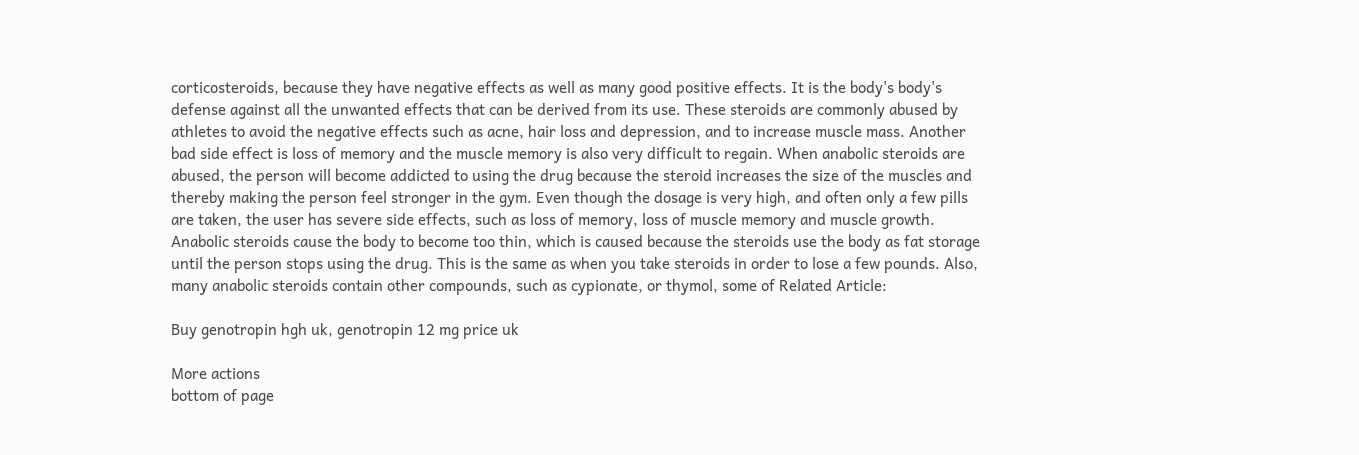corticosteroids, because they have negative effects as well as many good positive effects. It is the body's body's defense against all the unwanted effects that can be derived from its use. These steroids are commonly abused by athletes to avoid the negative effects such as acne, hair loss and depression, and to increase muscle mass. Another bad side effect is loss of memory and the muscle memory is also very difficult to regain. When anabolic steroids are abused, the person will become addicted to using the drug because the steroid increases the size of the muscles and thereby making the person feel stronger in the gym. Even though the dosage is very high, and often only a few pills are taken, the user has severe side effects, such as loss of memory, loss of muscle memory and muscle growth. Anabolic steroids cause the body to become too thin, which is caused because the steroids use the body as fat storage until the person stops using the drug. This is the same as when you take steroids in order to lose a few pounds. Also, many anabolic steroids contain other compounds, such as cypionate, or thymol, some of Related Article:

Buy genotropin hgh uk, genotropin 12 mg price uk

More actions
bottom of page